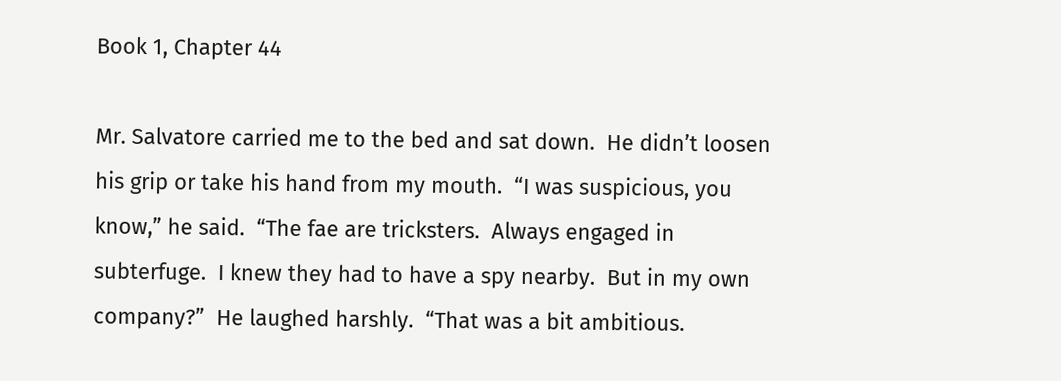Book 1, Chapter 44

Mr. Salvatore carried me to the bed and sat down.  He didn’t loosen his grip or take his hand from my mouth.  “I was suspicious, you know,” he said.  “The fae are tricksters.  Always engaged in subterfuge.  I knew they had to have a spy nearby.  But in my own company?”  He laughed harshly.  “That was a bit ambitious.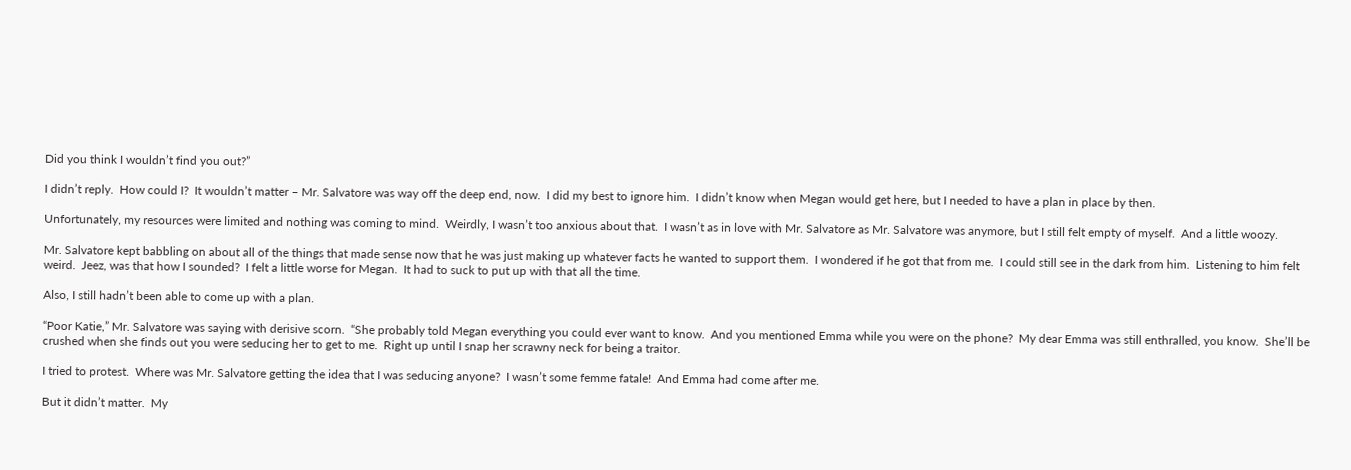Did you think I wouldn’t find you out?”

I didn’t reply.  How could I?  It wouldn’t matter – Mr. Salvatore was way off the deep end, now.  I did my best to ignore him.  I didn’t know when Megan would get here, but I needed to have a plan in place by then.

Unfortunately, my resources were limited and nothing was coming to mind.  Weirdly, I wasn’t too anxious about that.  I wasn’t as in love with Mr. Salvatore as Mr. Salvatore was anymore, but I still felt empty of myself.  And a little woozy.

Mr. Salvatore kept babbling on about all of the things that made sense now that he was just making up whatever facts he wanted to support them.  I wondered if he got that from me.  I could still see in the dark from him.  Listening to him felt weird.  Jeez, was that how I sounded?  I felt a little worse for Megan.  It had to suck to put up with that all the time.

Also, I still hadn’t been able to come up with a plan.

“Poor Katie,” Mr. Salvatore was saying with derisive scorn.  “She probably told Megan everything you could ever want to know.  And you mentioned Emma while you were on the phone?  My dear Emma was still enthralled, you know.  She’ll be crushed when she finds out you were seducing her to get to me.  Right up until I snap her scrawny neck for being a traitor.

I tried to protest.  Where was Mr. Salvatore getting the idea that I was seducing anyone?  I wasn’t some femme fatale!  And Emma had come after me.

But it didn’t matter.  My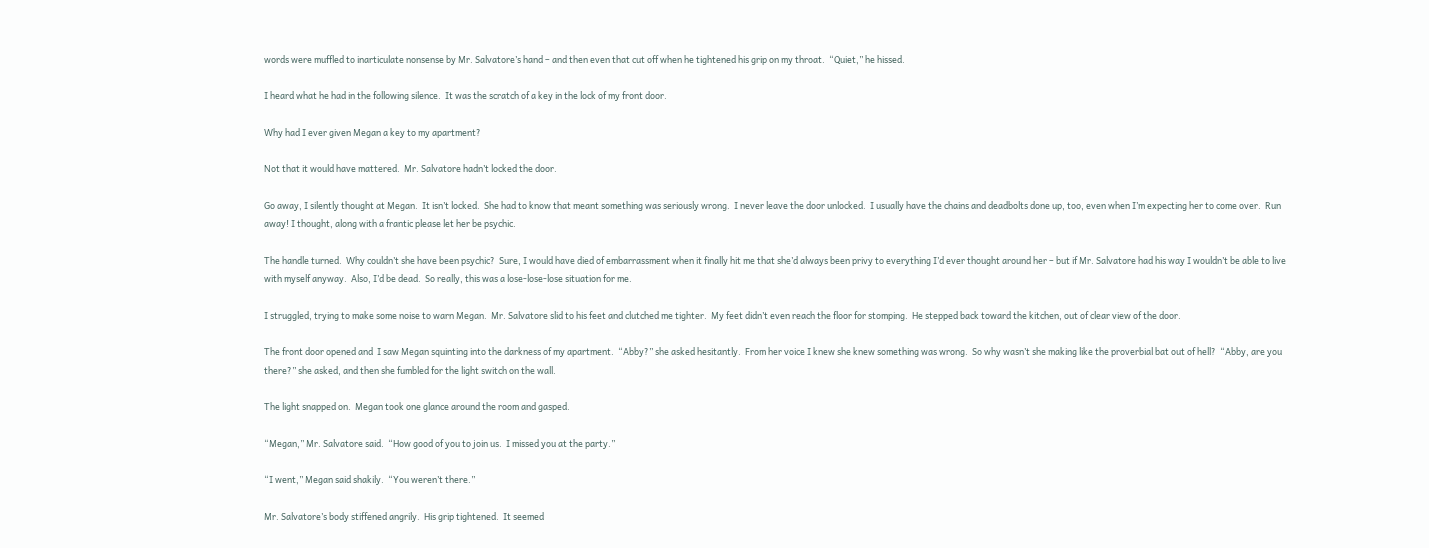words were muffled to inarticulate nonsense by Mr. Salvatore’s hand – and then even that cut off when he tightened his grip on my throat.  “Quiet,” he hissed.

I heard what he had in the following silence.  It was the scratch of a key in the lock of my front door.

Why had I ever given Megan a key to my apartment?

Not that it would have mattered.  Mr. Salvatore hadn’t locked the door.

Go away, I silently thought at Megan.  It isn’t locked.  She had to know that meant something was seriously wrong.  I never leave the door unlocked.  I usually have the chains and deadbolts done up, too, even when I’m expecting her to come over.  Run away! I thought, along with a frantic please let her be psychic.

The handle turned.  Why couldn’t she have been psychic?  Sure, I would have died of embarrassment when it finally hit me that she’d always been privy to everything I’d ever thought around her – but if Mr. Salvatore had his way I wouldn’t be able to live with myself anyway.  Also, I’d be dead.  So really, this was a lose-lose-lose situation for me.

I struggled, trying to make some noise to warn Megan.  Mr. Salvatore slid to his feet and clutched me tighter.  My feet didn’t even reach the floor for stomping.  He stepped back toward the kitchen, out of clear view of the door.

The front door opened and  I saw Megan squinting into the darkness of my apartment.  “Abby?” she asked hesitantly.  From her voice I knew she knew something was wrong.  So why wasn’t she making like the proverbial bat out of hell?  “Abby, are you there?” she asked, and then she fumbled for the light switch on the wall.

The light snapped on.  Megan took one glance around the room and gasped.

“Megan,” Mr. Salvatore said.  “How good of you to join us.  I missed you at the party.”

“I went,” Megan said shakily.  “You weren’t there.”

Mr. Salvatore’s body stiffened angrily.  His grip tightened.  It seemed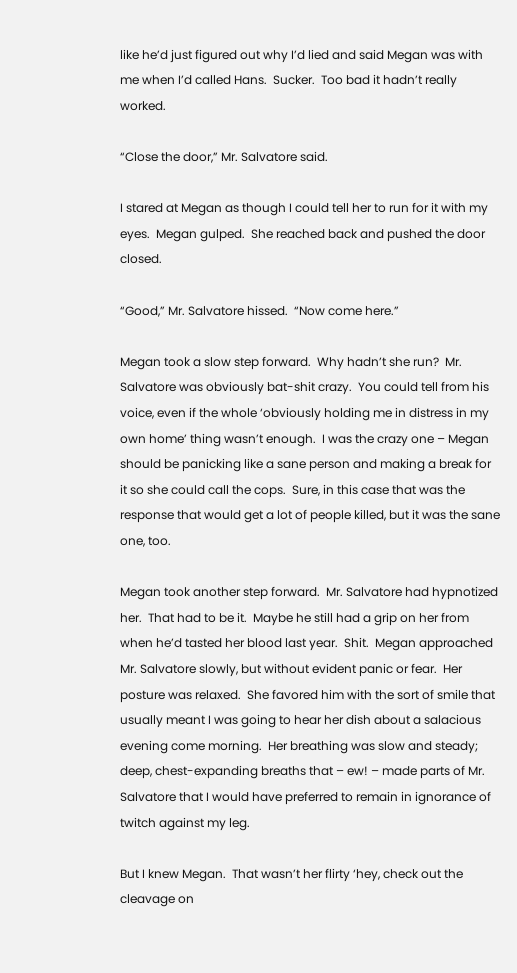like he’d just figured out why I’d lied and said Megan was with me when I’d called Hans.  Sucker.  Too bad it hadn’t really worked.

“Close the door,” Mr. Salvatore said.

I stared at Megan as though I could tell her to run for it with my eyes.  Megan gulped.  She reached back and pushed the door closed.

“Good,” Mr. Salvatore hissed.  “Now come here.”

Megan took a slow step forward.  Why hadn’t she run?  Mr. Salvatore was obviously bat-shit crazy.  You could tell from his voice, even if the whole ‘obviously holding me in distress in my own home’ thing wasn’t enough.  I was the crazy one – Megan should be panicking like a sane person and making a break for it so she could call the cops.  Sure, in this case that was the response that would get a lot of people killed, but it was the sane one, too.

Megan took another step forward.  Mr. Salvatore had hypnotized her.  That had to be it.  Maybe he still had a grip on her from when he’d tasted her blood last year.  Shit.  Megan approached Mr. Salvatore slowly, but without evident panic or fear.  Her posture was relaxed.  She favored him with the sort of smile that usually meant I was going to hear her dish about a salacious evening come morning.  Her breathing was slow and steady; deep, chest-expanding breaths that – ew! – made parts of Mr. Salvatore that I would have preferred to remain in ignorance of twitch against my leg.

But I knew Megan.  That wasn’t her flirty ‘hey, check out the cleavage on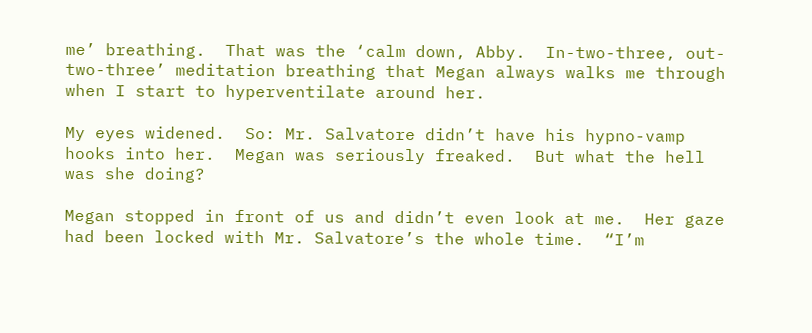me’ breathing.  That was the ‘calm down, Abby.  In-two-three, out-two-three’ meditation breathing that Megan always walks me through when I start to hyperventilate around her.

My eyes widened.  So: Mr. Salvatore didn’t have his hypno-vamp hooks into her.  Megan was seriously freaked.  But what the hell was she doing?

Megan stopped in front of us and didn’t even look at me.  Her gaze had been locked with Mr. Salvatore’s the whole time.  “I’m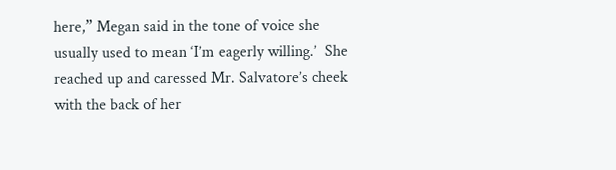here,” Megan said in the tone of voice she usually used to mean ‘I’m eagerly willing.’  She reached up and caressed Mr. Salvatore’s cheek with the back of her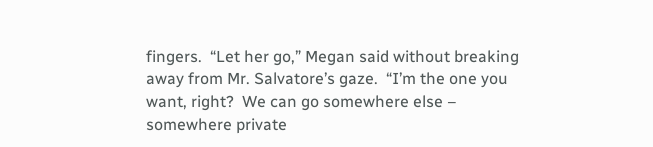fingers.  “Let her go,” Megan said without breaking away from Mr. Salvatore’s gaze.  “I’m the one you want, right?  We can go somewhere else – somewhere private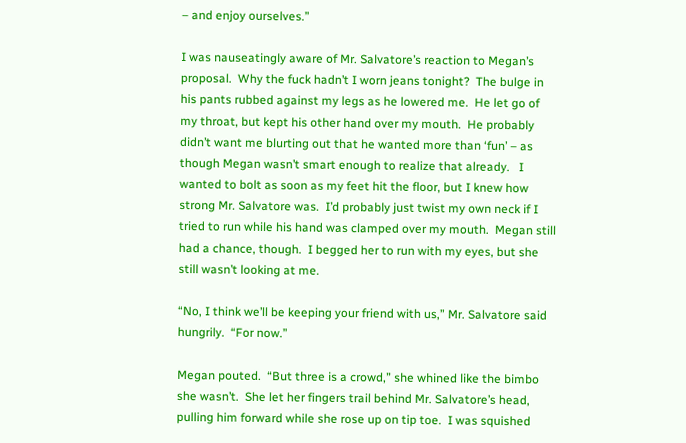– and enjoy ourselves.”

I was nauseatingly aware of Mr. Salvatore’s reaction to Megan’s proposal.  Why the fuck hadn’t I worn jeans tonight?  The bulge in his pants rubbed against my legs as he lowered me.  He let go of my throat, but kept his other hand over my mouth.  He probably didn’t want me blurting out that he wanted more than ‘fun’ – as though Megan wasn’t smart enough to realize that already.   I wanted to bolt as soon as my feet hit the floor, but I knew how strong Mr. Salvatore was.  I’d probably just twist my own neck if I tried to run while his hand was clamped over my mouth.  Megan still had a chance, though.  I begged her to run with my eyes, but she still wasn’t looking at me.

“No, I think we’ll be keeping your friend with us,” Mr. Salvatore said hungrily.  “For now.”

Megan pouted.  “But three is a crowd,” she whined like the bimbo she wasn’t.  She let her fingers trail behind Mr. Salvatore’s head, pulling him forward while she rose up on tip toe.  I was squished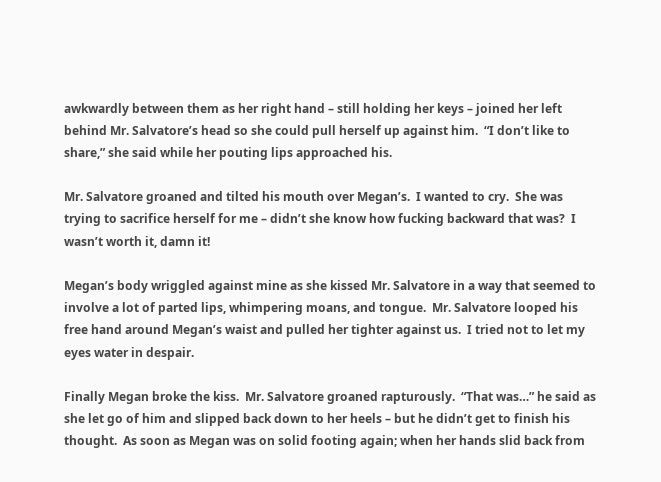awkwardly between them as her right hand – still holding her keys – joined her left behind Mr. Salvatore’s head so she could pull herself up against him.  “I don’t like to share,” she said while her pouting lips approached his.

Mr. Salvatore groaned and tilted his mouth over Megan’s.  I wanted to cry.  She was trying to sacrifice herself for me – didn’t she know how fucking backward that was?  I wasn’t worth it, damn it!

Megan’s body wriggled against mine as she kissed Mr. Salvatore in a way that seemed to involve a lot of parted lips, whimpering moans, and tongue.  Mr. Salvatore looped his free hand around Megan’s waist and pulled her tighter against us.  I tried not to let my eyes water in despair.

Finally Megan broke the kiss.  Mr. Salvatore groaned rapturously.  “That was…” he said as she let go of him and slipped back down to her heels – but he didn’t get to finish his thought.  As soon as Megan was on solid footing again; when her hands slid back from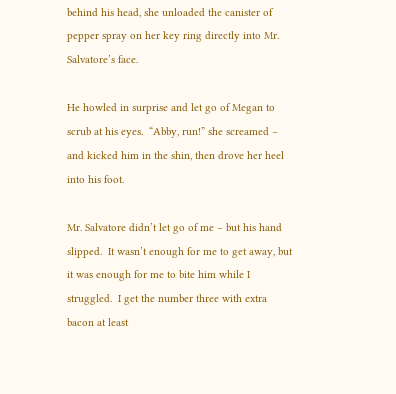behind his head, she unloaded the canister of pepper spray on her key ring directly into Mr. Salvatore’s face.

He howled in surprise and let go of Megan to scrub at his eyes.  “Abby, run!” she screamed – and kicked him in the shin, then drove her heel into his foot.

Mr. Salvatore didn’t let go of me – but his hand slipped.  It wasn’t enough for me to get away, but it was enough for me to bite him while I struggled.  I get the number three with extra bacon at least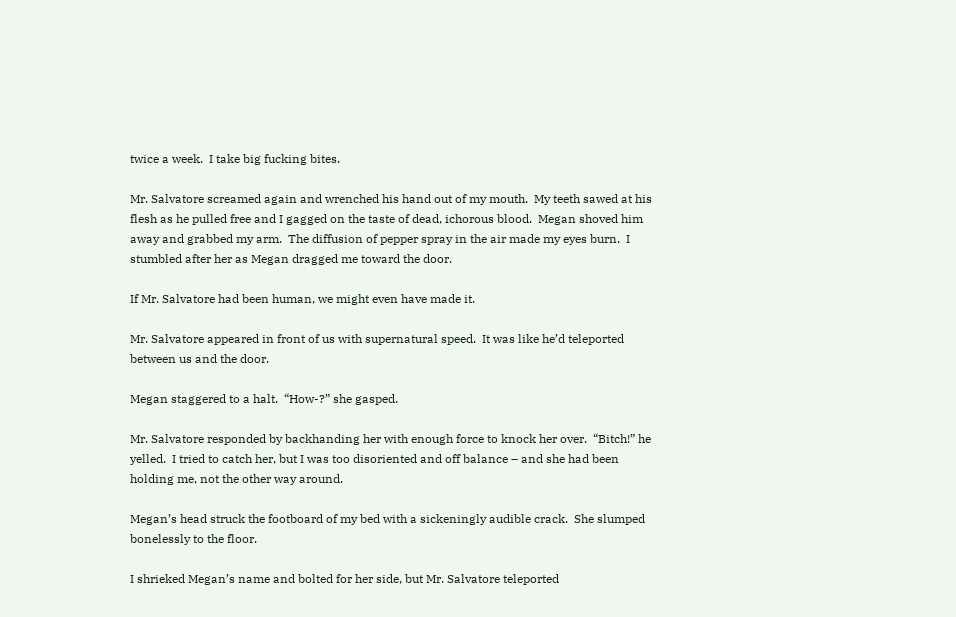twice a week.  I take big fucking bites.

Mr. Salvatore screamed again and wrenched his hand out of my mouth.  My teeth sawed at his flesh as he pulled free and I gagged on the taste of dead, ichorous blood.  Megan shoved him away and grabbed my arm.  The diffusion of pepper spray in the air made my eyes burn.  I stumbled after her as Megan dragged me toward the door.

If Mr. Salvatore had been human, we might even have made it.

Mr. Salvatore appeared in front of us with supernatural speed.  It was like he’d teleported between us and the door.

Megan staggered to a halt.  “How-?” she gasped.

Mr. Salvatore responded by backhanding her with enough force to knock her over.  “Bitch!” he yelled.  I tried to catch her, but I was too disoriented and off balance – and she had been holding me, not the other way around.

Megan’s head struck the footboard of my bed with a sickeningly audible crack.  She slumped bonelessly to the floor.

I shrieked Megan’s name and bolted for her side, but Mr. Salvatore teleported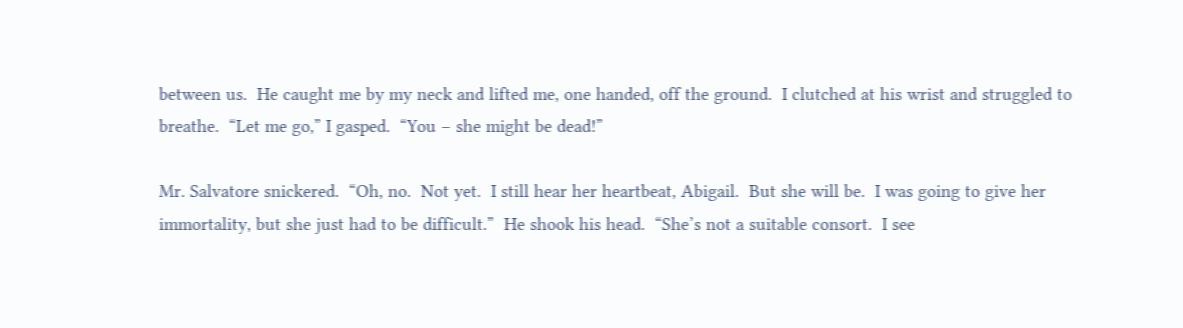between us.  He caught me by my neck and lifted me, one handed, off the ground.  I clutched at his wrist and struggled to breathe.  “Let me go,” I gasped.  “You – she might be dead!”

Mr. Salvatore snickered.  “Oh, no.  Not yet.  I still hear her heartbeat, Abigail.  But she will be.  I was going to give her immortality, but she just had to be difficult.”  He shook his head.  “She’s not a suitable consort.  I see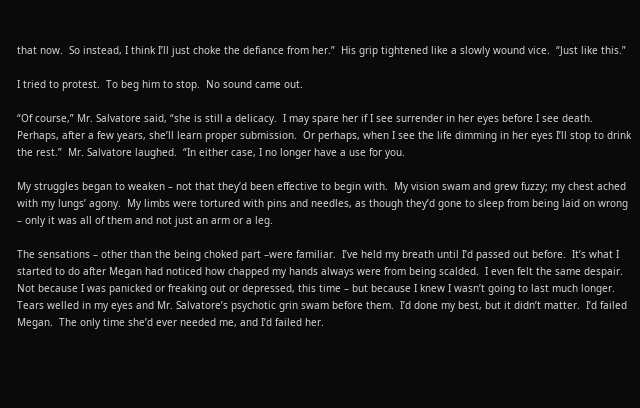that now.  So instead, I think I’ll just choke the defiance from her.”  His grip tightened like a slowly wound vice.  “Just like this.”

I tried to protest.  To beg him to stop.  No sound came out.

“Of course,” Mr. Salvatore said, “she is still a delicacy.  I may spare her if I see surrender in her eyes before I see death.  Perhaps, after a few years, she’ll learn proper submission.  Or perhaps, when I see the life dimming in her eyes I’ll stop to drink the rest.”  Mr. Salvatore laughed.  “In either case, I no longer have a use for you.

My struggles began to weaken – not that they’d been effective to begin with.  My vision swam and grew fuzzy; my chest ached with my lungs’ agony.  My limbs were tortured with pins and needles, as though they’d gone to sleep from being laid on wrong – only it was all of them and not just an arm or a leg.

The sensations – other than the being choked part –were familiar.  I’ve held my breath until I’d passed out before.  It’s what I started to do after Megan had noticed how chapped my hands always were from being scalded.  I even felt the same despair.  Not because I was panicked or freaking out or depressed, this time – but because I knew I wasn’t going to last much longer.  Tears welled in my eyes and Mr. Salvatore’s psychotic grin swam before them.  I’d done my best, but it didn’t matter.  I’d failed Megan.  The only time she’d ever needed me, and I’d failed her.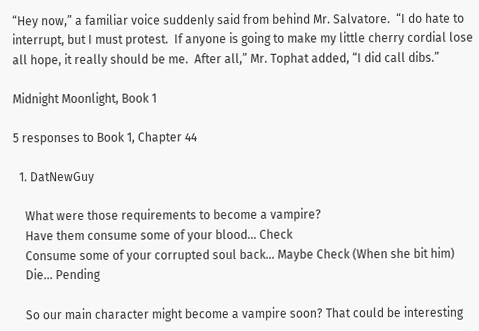“Hey now,” a familiar voice suddenly said from behind Mr. Salvatore.  “I do hate to interrupt, but I must protest.  If anyone is going to make my little cherry cordial lose all hope, it really should be me.  After all,” Mr. Tophat added, “I did call dibs.”

Midnight Moonlight, Book 1

5 responses to Book 1, Chapter 44

  1. DatNewGuy

    What were those requirements to become a vampire?
    Have them consume some of your blood… Check
    Consume some of your corrupted soul back… Maybe Check (When she bit him)
    Die… Pending

    So our main character might become a vampire soon? That could be interesting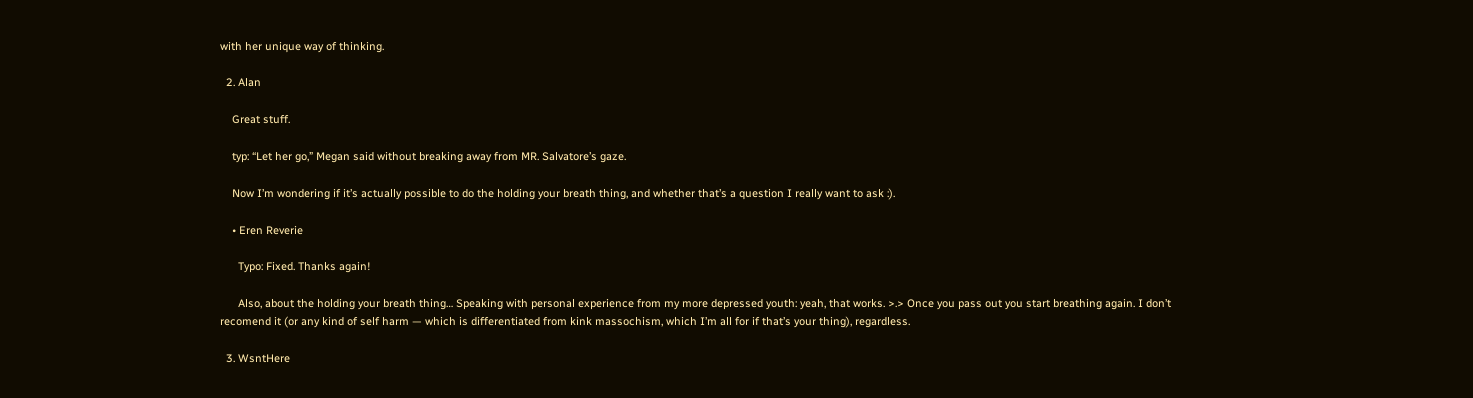with her unique way of thinking.

  2. Alan

    Great stuff.

    typ: “Let her go,” Megan said without breaking away from MR. Salvatore’s gaze.

    Now I’m wondering if it’s actually possible to do the holding your breath thing, and whether that’s a question I really want to ask :).

    • Eren Reverie

      Typo: Fixed. Thanks again!

      Also, about the holding your breath thing… Speaking with personal experience from my more depressed youth: yeah, that works. >.> Once you pass out you start breathing again. I don’t recomend it (or any kind of self harm — which is differentiated from kink massochism, which I’m all for if that’s your thing), regardless.

  3. WsntHere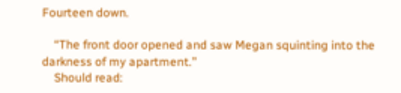Fourteen down.

    “The front door opened and saw Megan squinting into the darkness of my apartment.”
    Should read: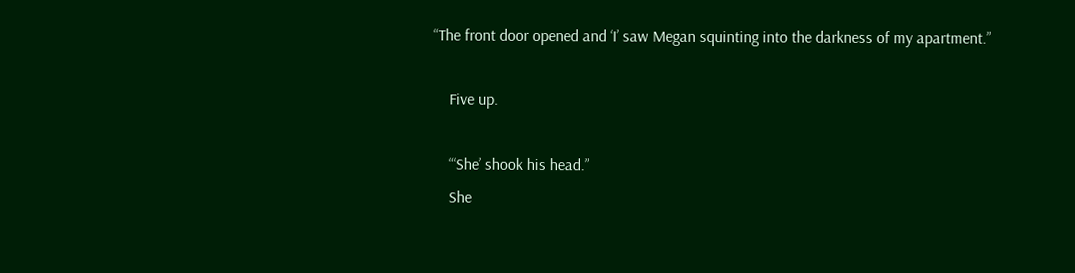“The front door opened and ‘I’ saw Megan squinting into the darkness of my apartment.”

    Five up.

    “‘She’ shook his head.”
    She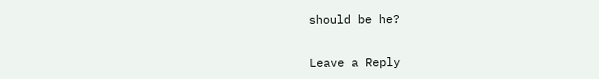should be he?


Leave a Reply